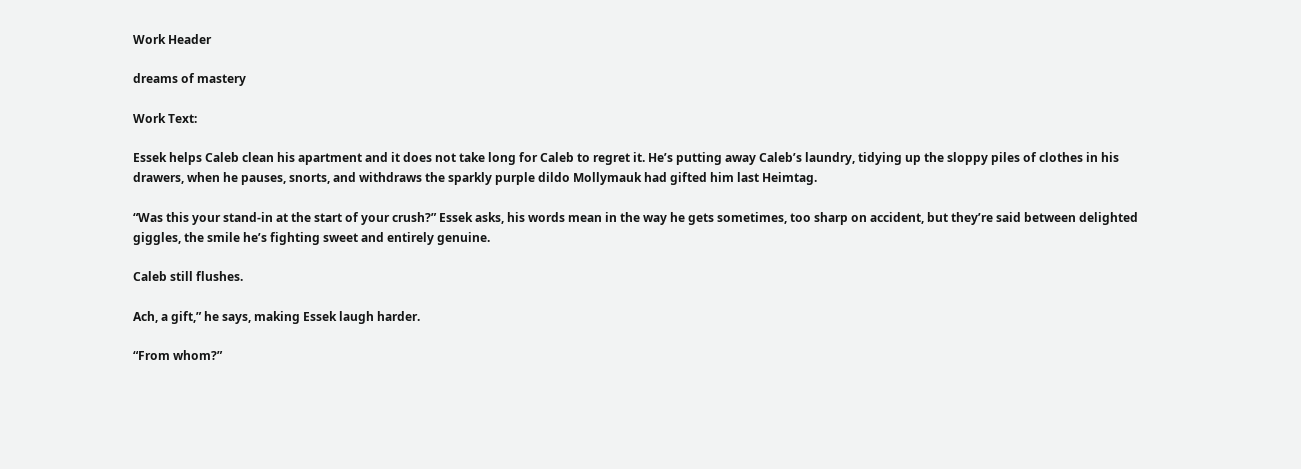Work Header

dreams of mastery

Work Text:

Essek helps Caleb clean his apartment and it does not take long for Caleb to regret it. He’s putting away Caleb’s laundry, tidying up the sloppy piles of clothes in his drawers, when he pauses, snorts, and withdraws the sparkly purple dildo Mollymauk had gifted him last Heimtag.

“Was this your stand-in at the start of your crush?” Essek asks, his words mean in the way he gets sometimes, too sharp on accident, but they’re said between delighted giggles, the smile he’s fighting sweet and entirely genuine.

Caleb still flushes.

Ach, a gift,” he says, making Essek laugh harder.

“From whom?”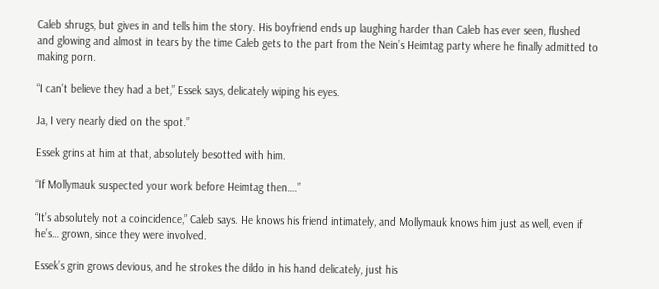Caleb shrugs, but gives in and tells him the story. His boyfriend ends up laughing harder than Caleb has ever seen, flushed and glowing and almost in tears by the time Caleb gets to the part from the Nein’s Heimtag party where he finally admitted to making porn.

“I can’t believe they had a bet,” Essek says, delicately wiping his eyes.

Ja, I very nearly died on the spot.”

Essek grins at him at that, absolutely besotted with him.

“If Mollymauk suspected your work before Heimtag then….”

“It’s absolutely not a coincidence,” Caleb says. He knows his friend intimately, and Mollymauk knows him just as well, even if he’s… grown, since they were involved.

Essek’s grin grows devious, and he strokes the dildo in his hand delicately, just his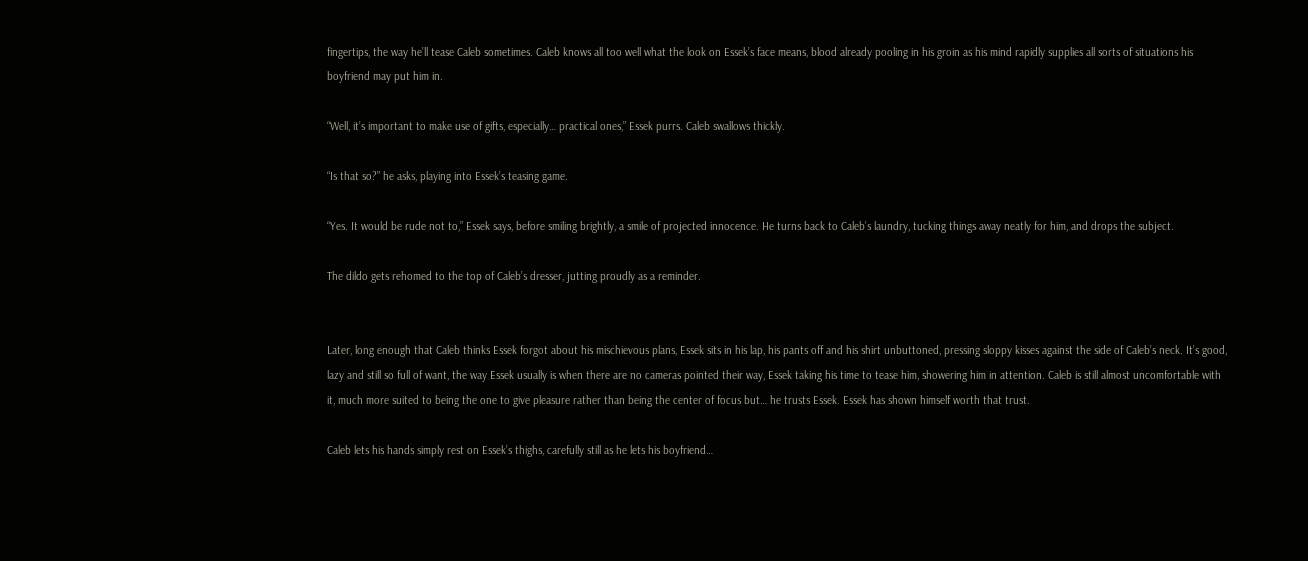fingertips, the way he’ll tease Caleb sometimes. Caleb knows all too well what the look on Essek’s face means, blood already pooling in his groin as his mind rapidly supplies all sorts of situations his boyfriend may put him in.

“Well, it’s important to make use of gifts, especially… practical ones,” Essek purrs. Caleb swallows thickly.

“Is that so?” he asks, playing into Essek’s teasing game.

“Yes. It would be rude not to,” Essek says, before smiling brightly, a smile of projected innocence. He turns back to Caleb’s laundry, tucking things away neatly for him, and drops the subject.

The dildo gets rehomed to the top of Caleb’s dresser, jutting proudly as a reminder.


Later, long enough that Caleb thinks Essek forgot about his mischievous plans, Essek sits in his lap, his pants off and his shirt unbuttoned, pressing sloppy kisses against the side of Caleb’s neck. It’s good, lazy and still so full of want, the way Essek usually is when there are no cameras pointed their way, Essek taking his time to tease him, showering him in attention. Caleb is still almost uncomfortable with it, much more suited to being the one to give pleasure rather than being the center of focus but… he trusts Essek. Essek has shown himself worth that trust.

Caleb lets his hands simply rest on Essek’s thighs, carefully still as he lets his boyfriend…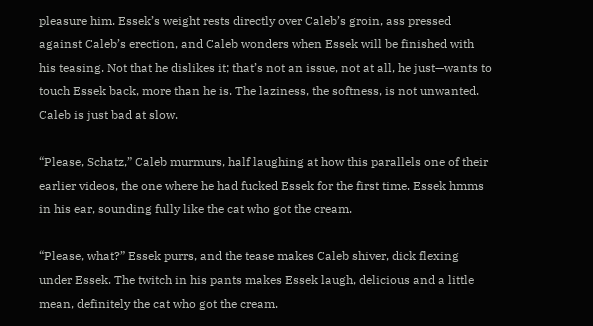pleasure him. Essek’s weight rests directly over Caleb’s groin, ass pressed against Caleb’s erection, and Caleb wonders when Essek will be finished with his teasing. Not that he dislikes it; that’s not an issue, not at all, he just—wants to touch Essek back, more than he is. The laziness, the softness, is not unwanted. Caleb is just bad at slow.

“Please, Schatz,” Caleb murmurs, half laughing at how this parallels one of their earlier videos, the one where he had fucked Essek for the first time. Essek hmms in his ear, sounding fully like the cat who got the cream.

“Please, what?” Essek purrs, and the tease makes Caleb shiver, dick flexing under Essek. The twitch in his pants makes Essek laugh, delicious and a little mean, definitely the cat who got the cream.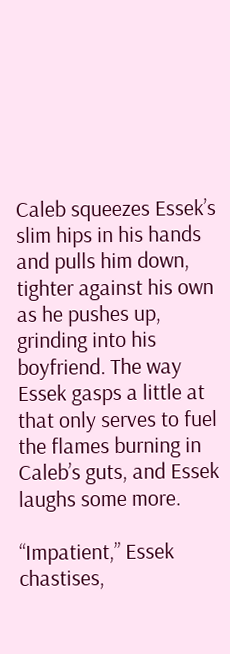Caleb squeezes Essek’s slim hips in his hands and pulls him down, tighter against his own as he pushes up, grinding into his boyfriend. The way Essek gasps a little at that only serves to fuel the flames burning in Caleb’s guts, and Essek laughs some more.

“Impatient,” Essek chastises,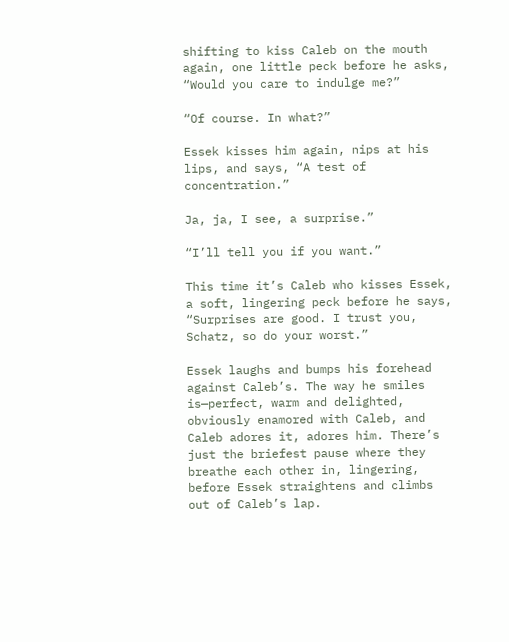shifting to kiss Caleb on the mouth again, one little peck before he asks, “Would you care to indulge me?”

“Of course. In what?”

Essek kisses him again, nips at his lips, and says, “A test of concentration.”

Ja, ja, I see, a surprise.”

“I’ll tell you if you want.”

This time it’s Caleb who kisses Essek, a soft, lingering peck before he says, “Surprises are good. I trust you, Schatz, so do your worst.”

Essek laughs and bumps his forehead against Caleb’s. The way he smiles is—perfect, warm and delighted, obviously enamored with Caleb, and Caleb adores it, adores him. There’s just the briefest pause where they breathe each other in, lingering, before Essek straightens and climbs out of Caleb’s lap.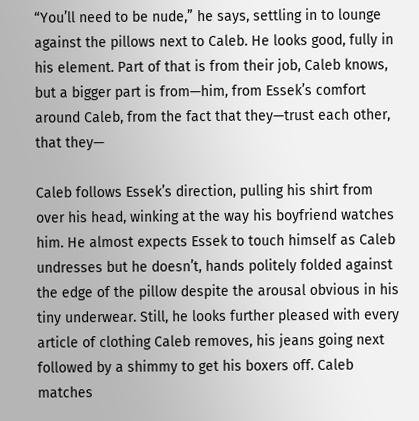“You’ll need to be nude,” he says, settling in to lounge against the pillows next to Caleb. He looks good, fully in his element. Part of that is from their job, Caleb knows, but a bigger part is from—him, from Essek’s comfort around Caleb, from the fact that they—trust each other, that they—

Caleb follows Essek’s direction, pulling his shirt from over his head, winking at the way his boyfriend watches him. He almost expects Essek to touch himself as Caleb undresses but he doesn’t, hands politely folded against the edge of the pillow despite the arousal obvious in his tiny underwear. Still, he looks further pleased with every article of clothing Caleb removes, his jeans going next followed by a shimmy to get his boxers off. Caleb matches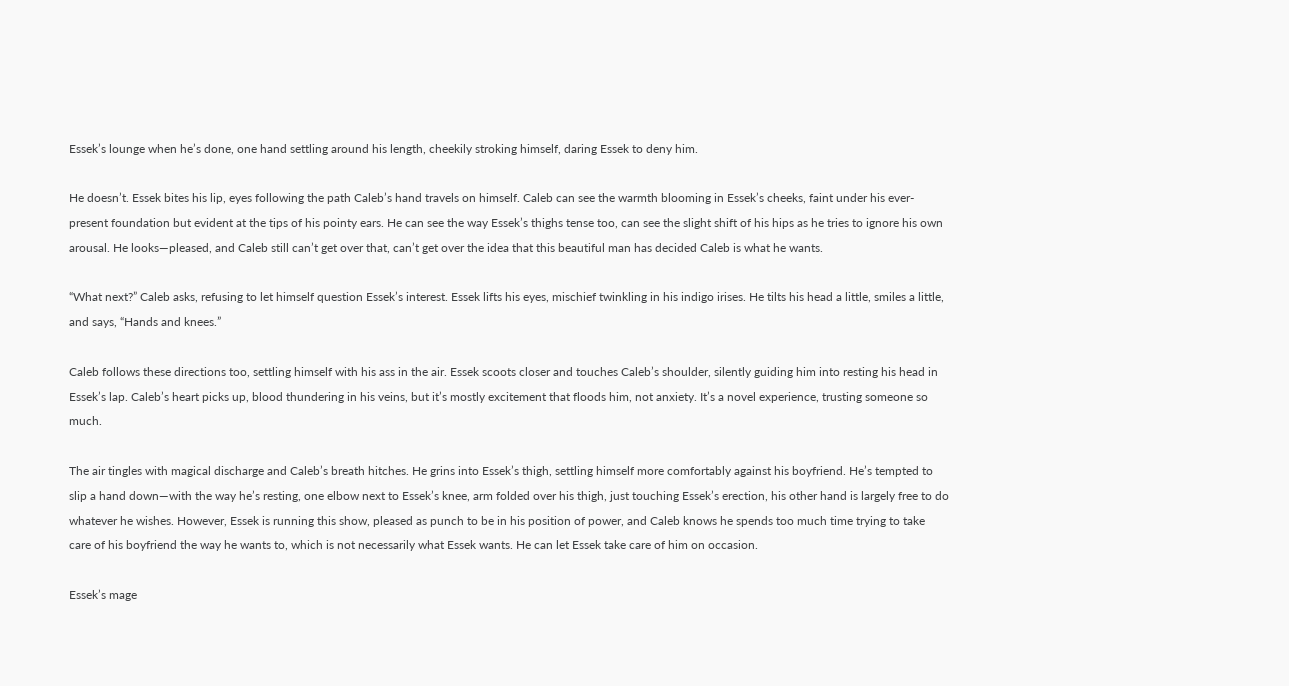Essek’s lounge when he’s done, one hand settling around his length, cheekily stroking himself, daring Essek to deny him.

He doesn’t. Essek bites his lip, eyes following the path Caleb’s hand travels on himself. Caleb can see the warmth blooming in Essek’s cheeks, faint under his ever-present foundation but evident at the tips of his pointy ears. He can see the way Essek’s thighs tense too, can see the slight shift of his hips as he tries to ignore his own arousal. He looks—pleased, and Caleb still can’t get over that, can’t get over the idea that this beautiful man has decided Caleb is what he wants.

“What next?” Caleb asks, refusing to let himself question Essek’s interest. Essek lifts his eyes, mischief twinkling in his indigo irises. He tilts his head a little, smiles a little, and says, “Hands and knees.”

Caleb follows these directions too, settling himself with his ass in the air. Essek scoots closer and touches Caleb’s shoulder, silently guiding him into resting his head in Essek’s lap. Caleb’s heart picks up, blood thundering in his veins, but it’s mostly excitement that floods him, not anxiety. It’s a novel experience, trusting someone so much.

The air tingles with magical discharge and Caleb’s breath hitches. He grins into Essek’s thigh, settling himself more comfortably against his boyfriend. He’s tempted to slip a hand down—with the way he’s resting, one elbow next to Essek’s knee, arm folded over his thigh, just touching Essek’s erection, his other hand is largely free to do whatever he wishes. However, Essek is running this show, pleased as punch to be in his position of power, and Caleb knows he spends too much time trying to take care of his boyfriend the way he wants to, which is not necessarily what Essek wants. He can let Essek take care of him on occasion.

Essek’s mage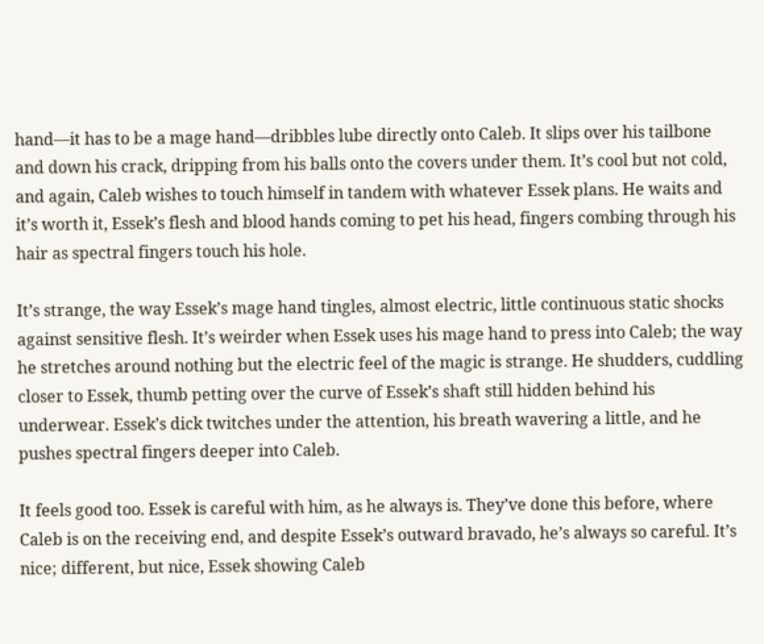hand—it has to be a mage hand—dribbles lube directly onto Caleb. It slips over his tailbone and down his crack, dripping from his balls onto the covers under them. It’s cool but not cold, and again, Caleb wishes to touch himself in tandem with whatever Essek plans. He waits and it’s worth it, Essek’s flesh and blood hands coming to pet his head, fingers combing through his hair as spectral fingers touch his hole.

It’s strange, the way Essek’s mage hand tingles, almost electric, little continuous static shocks against sensitive flesh. It’s weirder when Essek uses his mage hand to press into Caleb; the way he stretches around nothing but the electric feel of the magic is strange. He shudders, cuddling closer to Essek, thumb petting over the curve of Essek’s shaft still hidden behind his underwear. Essek’s dick twitches under the attention, his breath wavering a little, and he pushes spectral fingers deeper into Caleb.

It feels good too. Essek is careful with him, as he always is. They’ve done this before, where Caleb is on the receiving end, and despite Essek’s outward bravado, he’s always so careful. It’s nice; different, but nice, Essek showing Caleb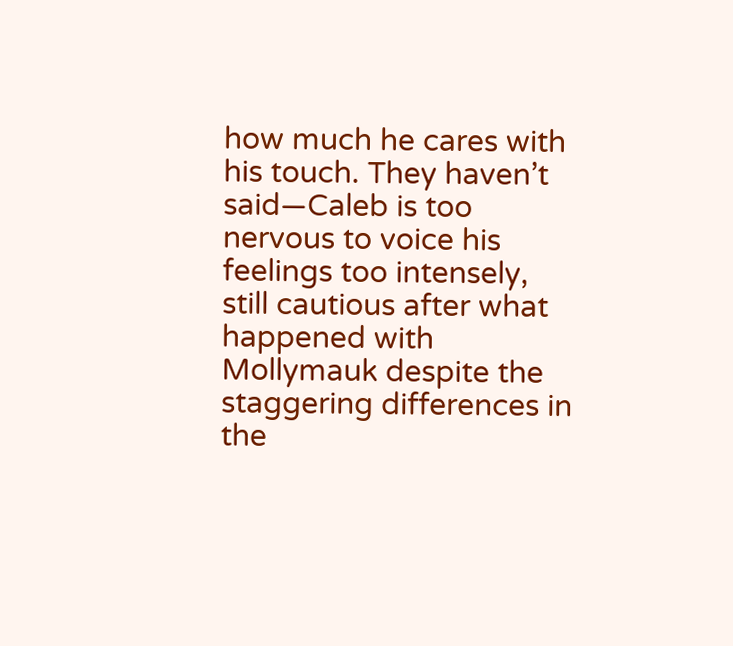how much he cares with his touch. They haven’t said—Caleb is too nervous to voice his feelings too intensely, still cautious after what happened with Mollymauk despite the staggering differences in the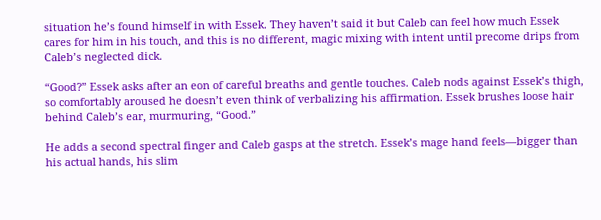situation he’s found himself in with Essek. They haven’t said it but Caleb can feel how much Essek cares for him in his touch, and this is no different, magic mixing with intent until precome drips from Caleb’s neglected dick.

“Good?” Essek asks after an eon of careful breaths and gentle touches. Caleb nods against Essek’s thigh, so comfortably aroused he doesn’t even think of verbalizing his affirmation. Essek brushes loose hair behind Caleb’s ear, murmuring, “Good.”

He adds a second spectral finger and Caleb gasps at the stretch. Essek’s mage hand feels—bigger than his actual hands, his slim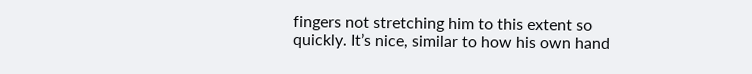fingers not stretching him to this extent so quickly. It’s nice, similar to how his own hand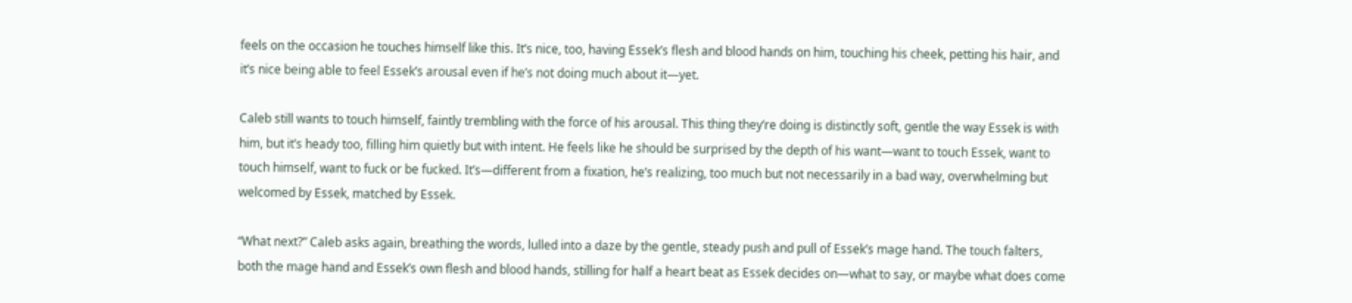feels on the occasion he touches himself like this. It’s nice, too, having Essek’s flesh and blood hands on him, touching his cheek, petting his hair, and it’s nice being able to feel Essek’s arousal even if he’s not doing much about it—yet.

Caleb still wants to touch himself, faintly trembling with the force of his arousal. This thing they’re doing is distinctly soft, gentle the way Essek is with him, but it’s heady too, filling him quietly but with intent. He feels like he should be surprised by the depth of his want—want to touch Essek, want to touch himself, want to fuck or be fucked. It’s—different from a fixation, he’s realizing, too much but not necessarily in a bad way, overwhelming but welcomed by Essek, matched by Essek.

“What next?” Caleb asks again, breathing the words, lulled into a daze by the gentle, steady push and pull of Essek’s mage hand. The touch falters, both the mage hand and Essek’s own flesh and blood hands, stilling for half a heart beat as Essek decides on—what to say, or maybe what does come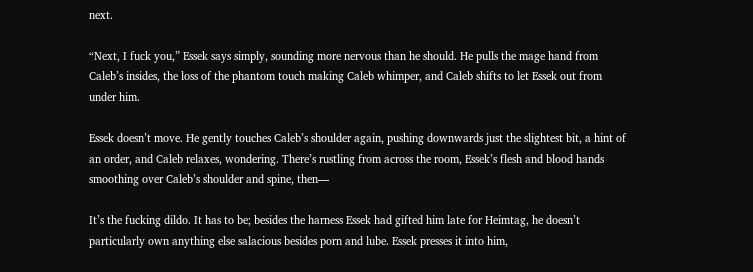next.

“Next, I fuck you,” Essek says simply, sounding more nervous than he should. He pulls the mage hand from Caleb’s insides, the loss of the phantom touch making Caleb whimper, and Caleb shifts to let Essek out from under him.

Essek doesn’t move. He gently touches Caleb’s shoulder again, pushing downwards just the slightest bit, a hint of an order, and Caleb relaxes, wondering. There’s rustling from across the room, Essek’s flesh and blood hands smoothing over Caleb’s shoulder and spine, then—

It’s the fucking dildo. It has to be; besides the harness Essek had gifted him late for Heimtag, he doesn’t particularly own anything else salacious besides porn and lube. Essek presses it into him,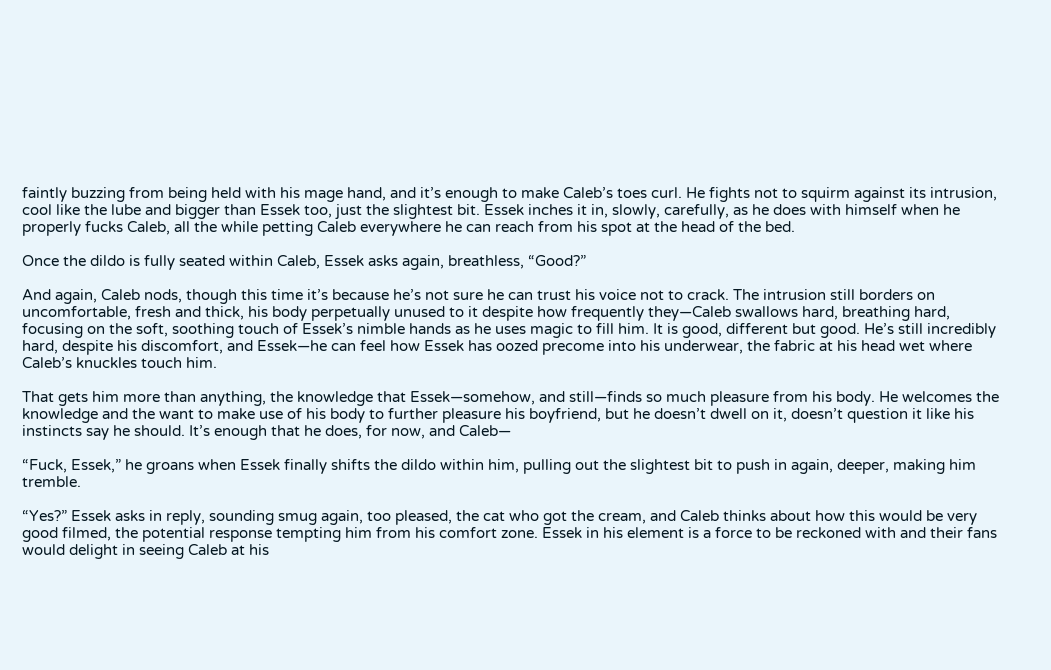faintly buzzing from being held with his mage hand, and it’s enough to make Caleb’s toes curl. He fights not to squirm against its intrusion, cool like the lube and bigger than Essek too, just the slightest bit. Essek inches it in, slowly, carefully, as he does with himself when he properly fucks Caleb, all the while petting Caleb everywhere he can reach from his spot at the head of the bed.

Once the dildo is fully seated within Caleb, Essek asks again, breathless, “Good?”

And again, Caleb nods, though this time it’s because he’s not sure he can trust his voice not to crack. The intrusion still borders on uncomfortable, fresh and thick, his body perpetually unused to it despite how frequently they—Caleb swallows hard, breathing hard, focusing on the soft, soothing touch of Essek’s nimble hands as he uses magic to fill him. It is good, different but good. He’s still incredibly hard, despite his discomfort, and Essek—he can feel how Essek has oozed precome into his underwear, the fabric at his head wet where Caleb’s knuckles touch him.

That gets him more than anything, the knowledge that Essek—somehow, and still—finds so much pleasure from his body. He welcomes the knowledge and the want to make use of his body to further pleasure his boyfriend, but he doesn’t dwell on it, doesn’t question it like his instincts say he should. It’s enough that he does, for now, and Caleb—

“Fuck, Essek,” he groans when Essek finally shifts the dildo within him, pulling out the slightest bit to push in again, deeper, making him tremble.

“Yes?” Essek asks in reply, sounding smug again, too pleased, the cat who got the cream, and Caleb thinks about how this would be very good filmed, the potential response tempting him from his comfort zone. Essek in his element is a force to be reckoned with and their fans would delight in seeing Caleb at his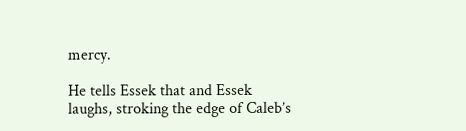mercy.

He tells Essek that and Essek laughs, stroking the edge of Caleb’s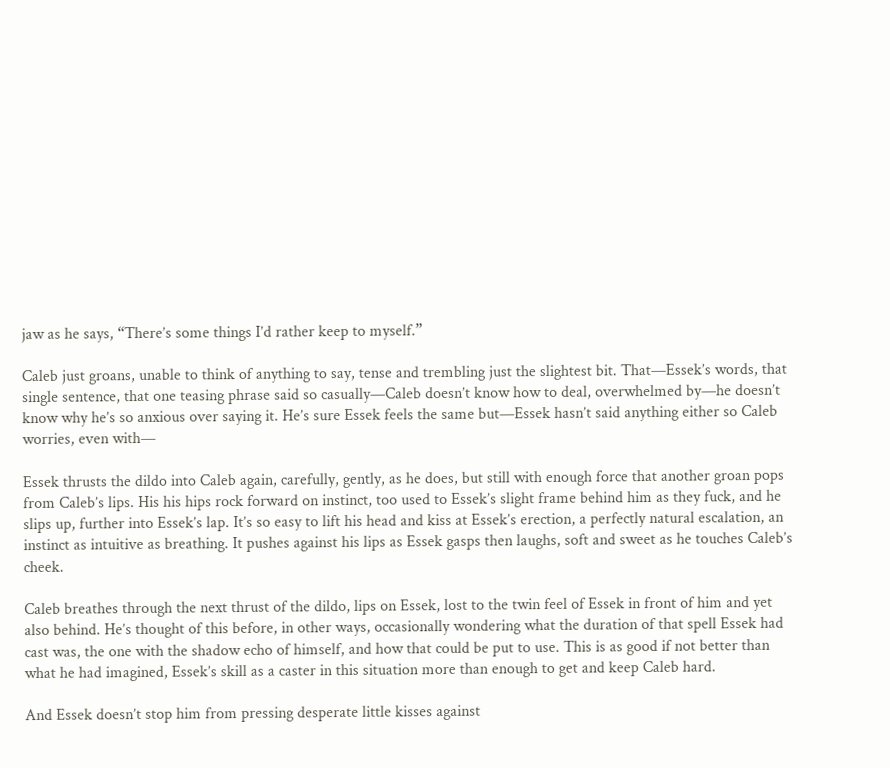jaw as he says, “There’s some things I’d rather keep to myself.”

Caleb just groans, unable to think of anything to say, tense and trembling just the slightest bit. That—Essek’s words, that single sentence, that one teasing phrase said so casually—Caleb doesn’t know how to deal, overwhelmed by—he doesn’t know why he’s so anxious over saying it. He’s sure Essek feels the same but—Essek hasn’t said anything either so Caleb worries, even with—

Essek thrusts the dildo into Caleb again, carefully, gently, as he does, but still with enough force that another groan pops from Caleb’s lips. His his hips rock forward on instinct, too used to Essek’s slight frame behind him as they fuck, and he slips up, further into Essek’s lap. It’s so easy to lift his head and kiss at Essek’s erection, a perfectly natural escalation, an instinct as intuitive as breathing. It pushes against his lips as Essek gasps then laughs, soft and sweet as he touches Caleb’s cheek.

Caleb breathes through the next thrust of the dildo, lips on Essek, lost to the twin feel of Essek in front of him and yet also behind. He’s thought of this before, in other ways, occasionally wondering what the duration of that spell Essek had cast was, the one with the shadow echo of himself, and how that could be put to use. This is as good if not better than what he had imagined, Essek’s skill as a caster in this situation more than enough to get and keep Caleb hard.

And Essek doesn’t stop him from pressing desperate little kisses against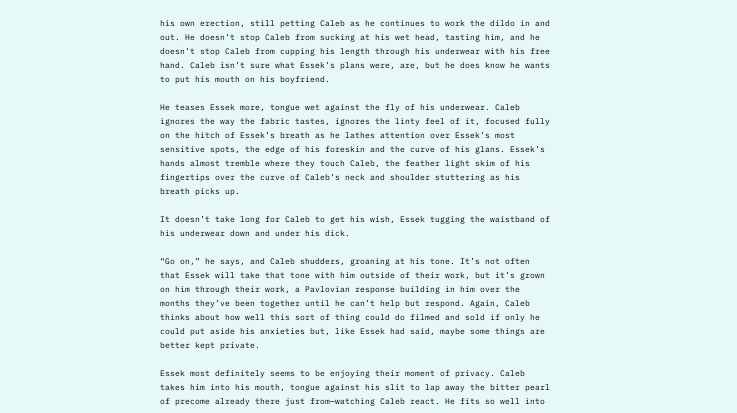his own erection, still petting Caleb as he continues to work the dildo in and out. He doesn’t stop Caleb from sucking at his wet head, tasting him, and he doesn’t stop Caleb from cupping his length through his underwear with his free hand. Caleb isn’t sure what Essek’s plans were, are, but he does know he wants to put his mouth on his boyfriend.

He teases Essek more, tongue wet against the fly of his underwear. Caleb ignores the way the fabric tastes, ignores the linty feel of it, focused fully on the hitch of Essek’s breath as he lathes attention over Essek’s most sensitive spots, the edge of his foreskin and the curve of his glans. Essek’s hands almost tremble where they touch Caleb, the feather light skim of his fingertips over the curve of Caleb’s neck and shoulder stuttering as his breath picks up.

It doesn’t take long for Caleb to get his wish, Essek tugging the waistband of his underwear down and under his dick.

“Go on,” he says, and Caleb shudders, groaning at his tone. It’s not often that Essek will take that tone with him outside of their work, but it’s grown on him through their work, a Pavlovian response building in him over the months they’ve been together until he can’t help but respond. Again, Caleb thinks about how well this sort of thing could do filmed and sold if only he could put aside his anxieties but, like Essek had said, maybe some things are better kept private.

Essek most definitely seems to be enjoying their moment of privacy. Caleb takes him into his mouth, tongue against his slit to lap away the bitter pearl of precome already there just from—watching Caleb react. He fits so well into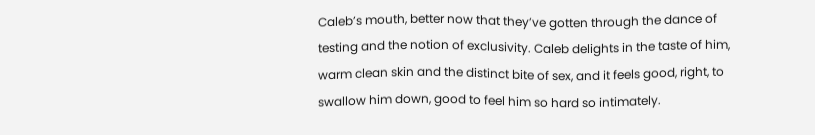Caleb’s mouth, better now that they’ve gotten through the dance of testing and the notion of exclusivity. Caleb delights in the taste of him, warm clean skin and the distinct bite of sex, and it feels good, right, to swallow him down, good to feel him so hard so intimately.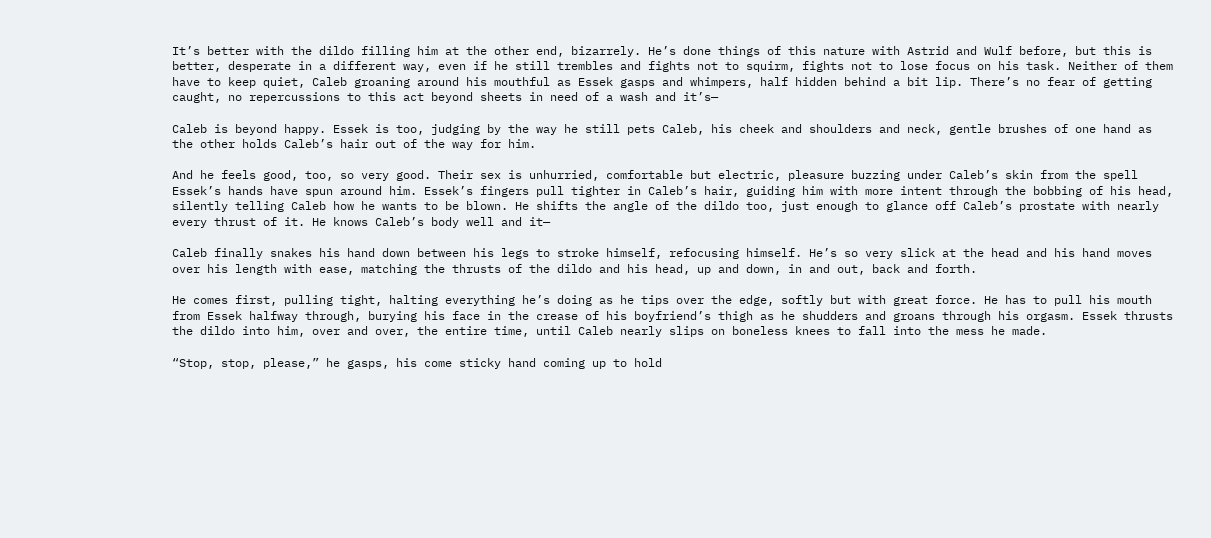It’s better with the dildo filling him at the other end, bizarrely. He’s done things of this nature with Astrid and Wulf before, but this is better, desperate in a different way, even if he still trembles and fights not to squirm, fights not to lose focus on his task. Neither of them have to keep quiet, Caleb groaning around his mouthful as Essek gasps and whimpers, half hidden behind a bit lip. There’s no fear of getting caught, no repercussions to this act beyond sheets in need of a wash and it’s—

Caleb is beyond happy. Essek is too, judging by the way he still pets Caleb, his cheek and shoulders and neck, gentle brushes of one hand as the other holds Caleb’s hair out of the way for him.

And he feels good, too, so very good. Their sex is unhurried, comfortable but electric, pleasure buzzing under Caleb’s skin from the spell Essek’s hands have spun around him. Essek’s fingers pull tighter in Caleb’s hair, guiding him with more intent through the bobbing of his head, silently telling Caleb how he wants to be blown. He shifts the angle of the dildo too, just enough to glance off Caleb’s prostate with nearly every thrust of it. He knows Caleb’s body well and it—

Caleb finally snakes his hand down between his legs to stroke himself, refocusing himself. He’s so very slick at the head and his hand moves over his length with ease, matching the thrusts of the dildo and his head, up and down, in and out, back and forth.

He comes first, pulling tight, halting everything he’s doing as he tips over the edge, softly but with great force. He has to pull his mouth from Essek halfway through, burying his face in the crease of his boyfriend’s thigh as he shudders and groans through his orgasm. Essek thrusts the dildo into him, over and over, the entire time, until Caleb nearly slips on boneless knees to fall into the mess he made.

“Stop, stop, please,” he gasps, his come sticky hand coming up to hold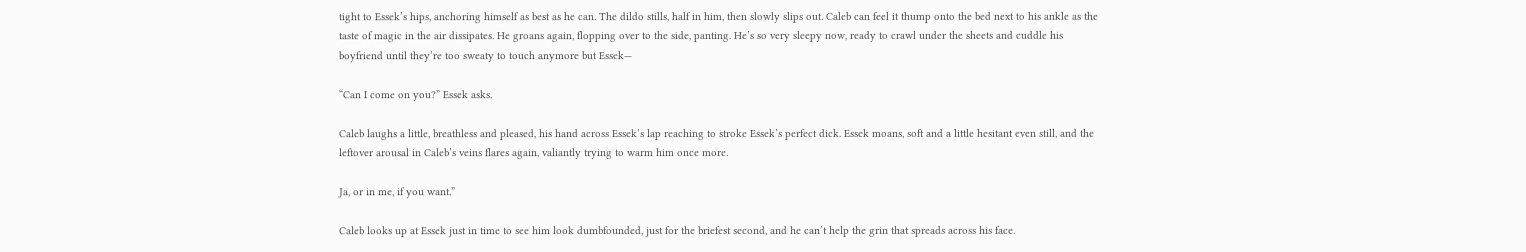tight to Essek’s hips, anchoring himself as best as he can. The dildo stills, half in him, then slowly slips out. Caleb can feel it thump onto the bed next to his ankle as the taste of magic in the air dissipates. He groans again, flopping over to the side, panting. He’s so very sleepy now, ready to crawl under the sheets and cuddle his boyfriend until they’re too sweaty to touch anymore but Essek—

“Can I come on you?” Essek asks.

Caleb laughs a little, breathless and pleased, his hand across Essek’s lap reaching to stroke Essek’s perfect dick. Essek moans, soft and a little hesitant even still, and the leftover arousal in Caleb’s veins flares again, valiantly trying to warm him once more.

Ja, or in me, if you want.”

Caleb looks up at Essek just in time to see him look dumbfounded, just for the briefest second, and he can’t help the grin that spreads across his face.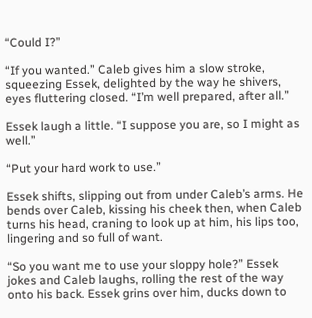“Could I?”

“If you wanted.” Caleb gives him a slow stroke, squeezing Essek, delighted by the way he shivers, eyes fluttering closed. “I’m well prepared, after all.”

Essek laugh a little. “I suppose you are, so I might as well.”

“Put your hard work to use.”

Essek shifts, slipping out from under Caleb’s arms. He bends over Caleb, kissing his cheek then, when Caleb turns his head, craning to look up at him, his lips too, lingering and so full of want.

“So you want me to use your sloppy hole?” Essek jokes and Caleb laughs, rolling the rest of the way onto his back. Essek grins over him, ducks down to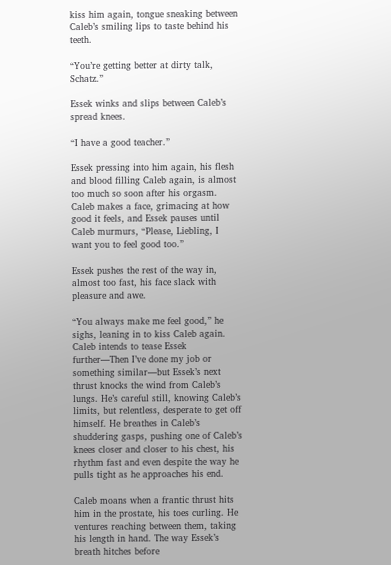kiss him again, tongue sneaking between Caleb’s smiling lips to taste behind his teeth.

“You’re getting better at dirty talk, Schatz.”

Essek winks and slips between Caleb’s spread knees.

“I have a good teacher.”

Essek pressing into him again, his flesh and blood filling Caleb again, is almost too much so soon after his orgasm. Caleb makes a face, grimacing at how good it feels, and Essek pauses until Caleb murmurs, “Please, Liebling, I want you to feel good too.”

Essek pushes the rest of the way in, almost too fast, his face slack with pleasure and awe.

“You always make me feel good,” he sighs, leaning in to kiss Caleb again. Caleb intends to tease Essek further—Then I’ve done my job or something similar—but Essek’s next thrust knocks the wind from Caleb’s lungs. He’s careful still, knowing Caleb’s limits, but relentless, desperate to get off himself. He breathes in Caleb’s shuddering gasps, pushing one of Caleb’s knees closer and closer to his chest, his rhythm fast and even despite the way he pulls tight as he approaches his end.

Caleb moans when a frantic thrust hits him in the prostate, his toes curling. He ventures reaching between them, taking his length in hand. The way Essek’s breath hitches before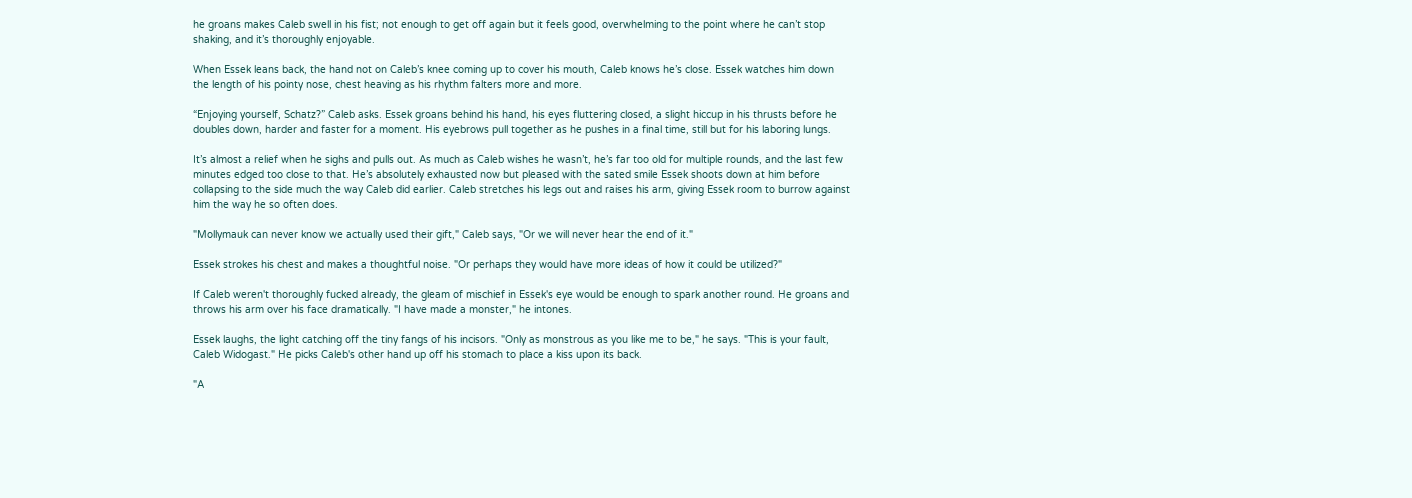he groans makes Caleb swell in his fist; not enough to get off again but it feels good, overwhelming to the point where he can’t stop shaking, and it’s thoroughly enjoyable.

When Essek leans back, the hand not on Caleb’s knee coming up to cover his mouth, Caleb knows he’s close. Essek watches him down the length of his pointy nose, chest heaving as his rhythm falters more and more.

“Enjoying yourself, Schatz?” Caleb asks. Essek groans behind his hand, his eyes fluttering closed, a slight hiccup in his thrusts before he doubles down, harder and faster for a moment. His eyebrows pull together as he pushes in a final time, still but for his laboring lungs.

It’s almost a relief when he sighs and pulls out. As much as Caleb wishes he wasn’t, he’s far too old for multiple rounds, and the last few minutes edged too close to that. He’s absolutely exhausted now but pleased with the sated smile Essek shoots down at him before collapsing to the side much the way Caleb did earlier. Caleb stretches his legs out and raises his arm, giving Essek room to burrow against him the way he so often does.

"Mollymauk can never know we actually used their gift," Caleb says, "Or we will never hear the end of it."

Essek strokes his chest and makes a thoughtful noise. "Or perhaps they would have more ideas of how it could be utilized?"

If Caleb weren't thoroughly fucked already, the gleam of mischief in Essek's eye would be enough to spark another round. He groans and throws his arm over his face dramatically. "I have made a monster," he intones.

Essek laughs, the light catching off the tiny fangs of his incisors. "Only as monstrous as you like me to be," he says. "This is your fault, Caleb Widogast." He picks Caleb's other hand up off his stomach to place a kiss upon its back.

"A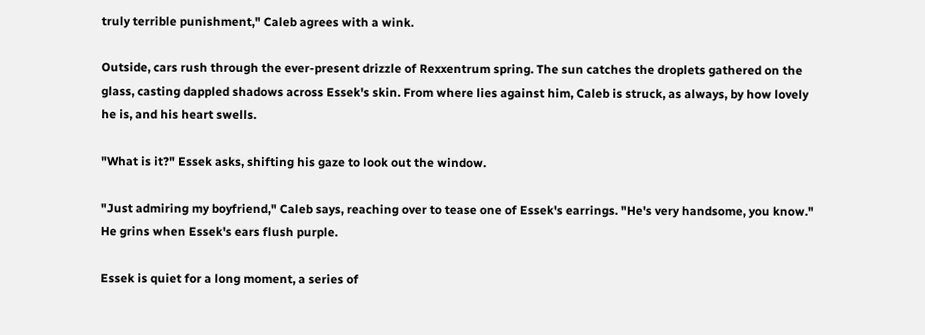truly terrible punishment," Caleb agrees with a wink.

Outside, cars rush through the ever-present drizzle of Rexxentrum spring. The sun catches the droplets gathered on the glass, casting dappled shadows across Essek's skin. From where lies against him, Caleb is struck, as always, by how lovely he is, and his heart swells.

"What is it?" Essek asks, shifting his gaze to look out the window.

"Just admiring my boyfriend," Caleb says, reaching over to tease one of Essek's earrings. "He's very handsome, you know." He grins when Essek's ears flush purple.

Essek is quiet for a long moment, a series of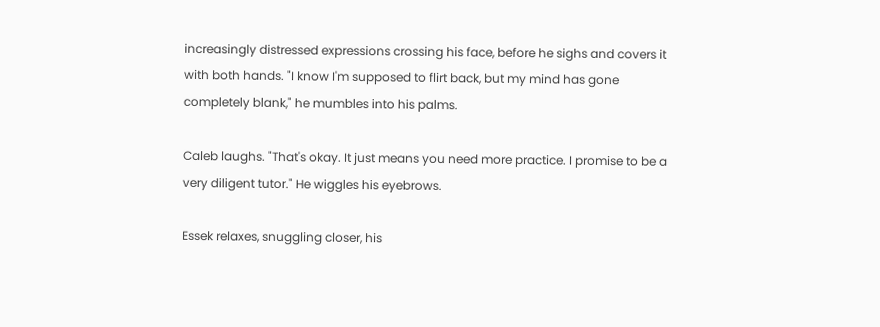increasingly distressed expressions crossing his face, before he sighs and covers it with both hands. "I know I'm supposed to flirt back, but my mind has gone completely blank," he mumbles into his palms.

Caleb laughs. "That's okay. It just means you need more practice. I promise to be a very diligent tutor." He wiggles his eyebrows.

Essek relaxes, snuggling closer, his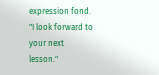expression fond. "I look forward to your next lesson."